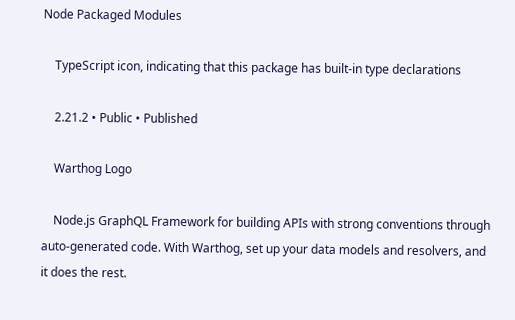Node Packaged Modules

    TypeScript icon, indicating that this package has built-in type declarations

    2.21.2 • Public • Published

    Warthog Logo

    Node.js GraphQL Framework for building APIs with strong conventions through auto-generated code. With Warthog, set up your data models and resolvers, and it does the rest.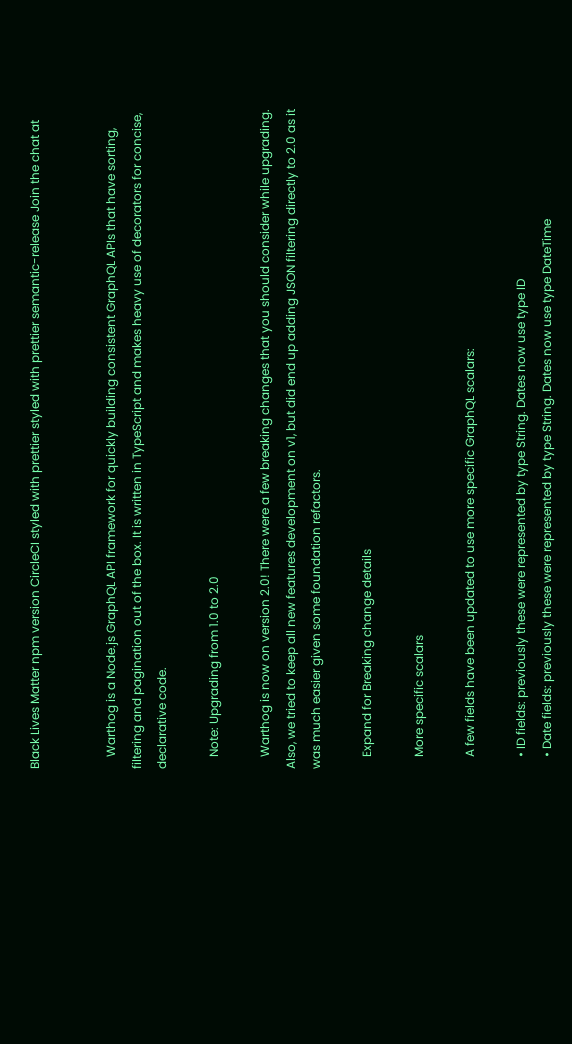Black Lives Matter npm version CircleCI styled with prettier styled with prettier semantic-release Join the chat at


    Warthog is a Node.js GraphQL API framework for quickly building consistent GraphQL APIs that have sorting, filtering and pagination out of the box. It is written in TypeScript and makes heavy use of decorators for concise, declarative code.

    Note: Upgrading from 1.0 to 2.0

    Warthog is now on version 2.0! There were a few breaking changes that you should consider while upgrading. Also, we tried to keep all new features development on v1, but did end up adding JSON filtering directly to 2.0 as it was much easier given some foundation refactors.

    Expand for Breaking change details

    More specific scalars

    A few fields have been updated to use more specific GraphQL scalars:

    • ID fields: previously these were represented by type String. Dates now use type ID
    • Date fields: previously these were represented by type String. Dates now use type DateTime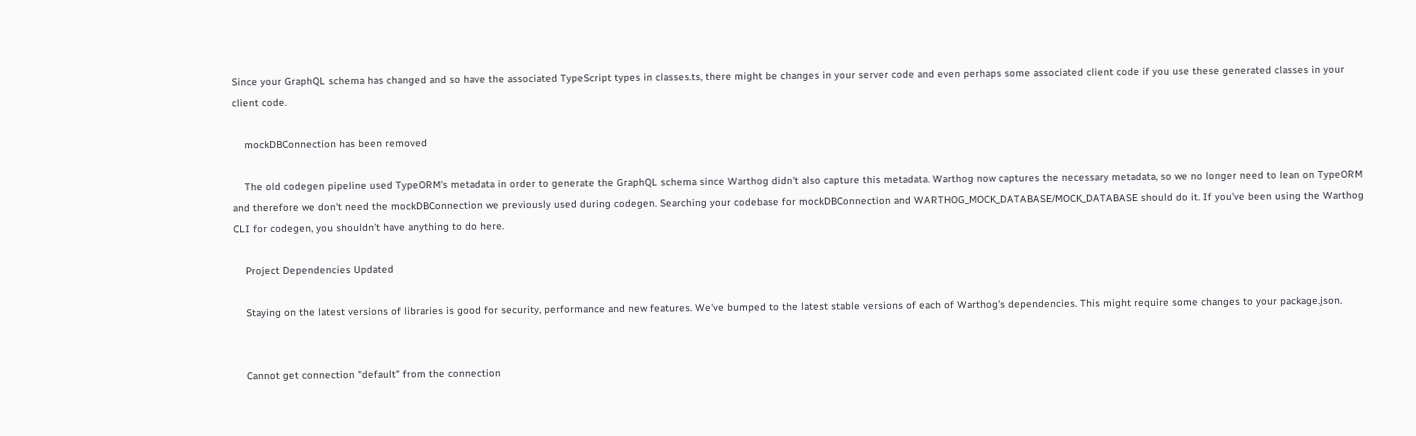Since your GraphQL schema has changed and so have the associated TypeScript types in classes.ts, there might be changes in your server code and even perhaps some associated client code if you use these generated classes in your client code.

    mockDBConnection has been removed

    The old codegen pipeline used TypeORM's metadata in order to generate the GraphQL schema since Warthog didn't also capture this metadata. Warthog now captures the necessary metadata, so we no longer need to lean on TypeORM and therefore we don't need the mockDBConnection we previously used during codegen. Searching your codebase for mockDBConnection and WARTHOG_MOCK_DATABASE/MOCK_DATABASE should do it. If you've been using the Warthog CLI for codegen, you shouldn't have anything to do here.

    Project Dependencies Updated

    Staying on the latest versions of libraries is good for security, performance and new features. We've bumped to the latest stable versions of each of Warthog's dependencies. This might require some changes to your package.json.


    Cannot get connection "default" from the connection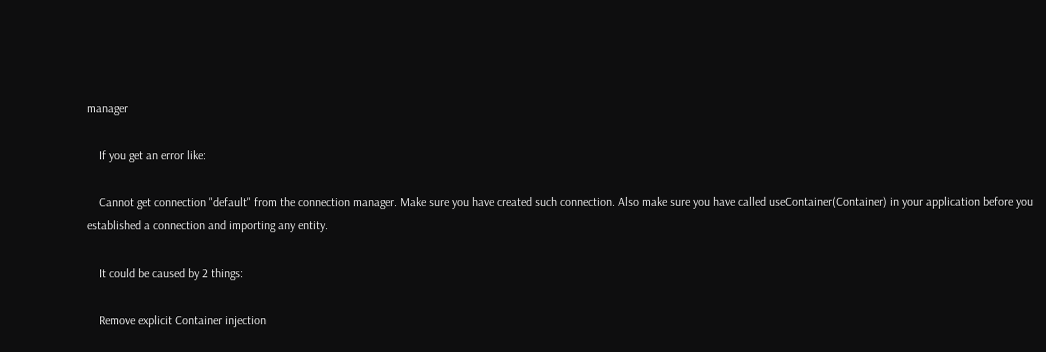manager

    If you get an error like:

    Cannot get connection "default" from the connection manager. Make sure you have created such connection. Also make sure you have called useContainer(Container) in your application before you established a connection and importing any entity.

    It could be caused by 2 things:

    Remove explicit Container injection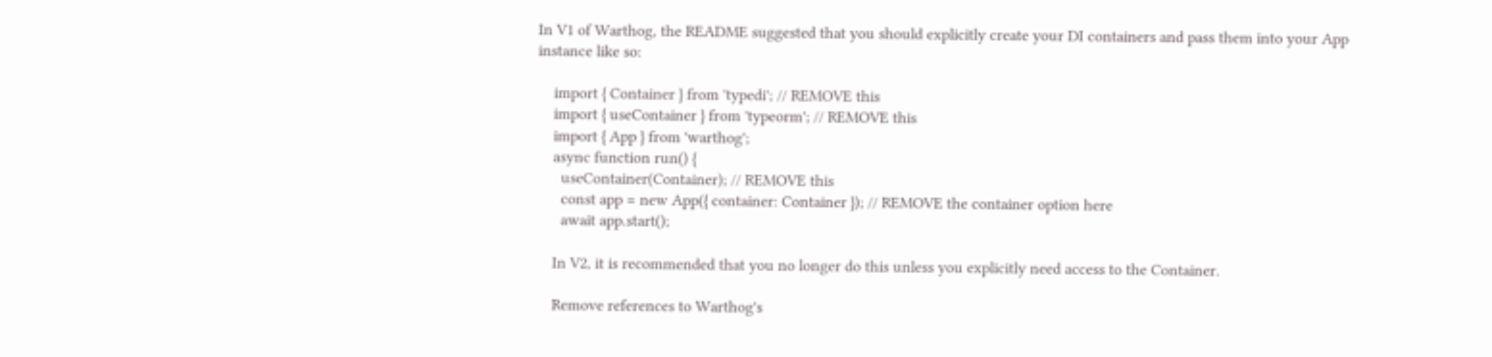In V1 of Warthog, the README suggested that you should explicitly create your DI containers and pass them into your App instance like so:

    import { Container } from 'typedi'; // REMOVE this
    import { useContainer } from 'typeorm'; // REMOVE this
    import { App } from 'warthog';
    async function run() {
      useContainer(Container); // REMOVE this
      const app = new App({ container: Container }); // REMOVE the container option here
      await app.start();

    In V2, it is recommended that you no longer do this unless you explicitly need access to the Container.

    Remove references to Warthog's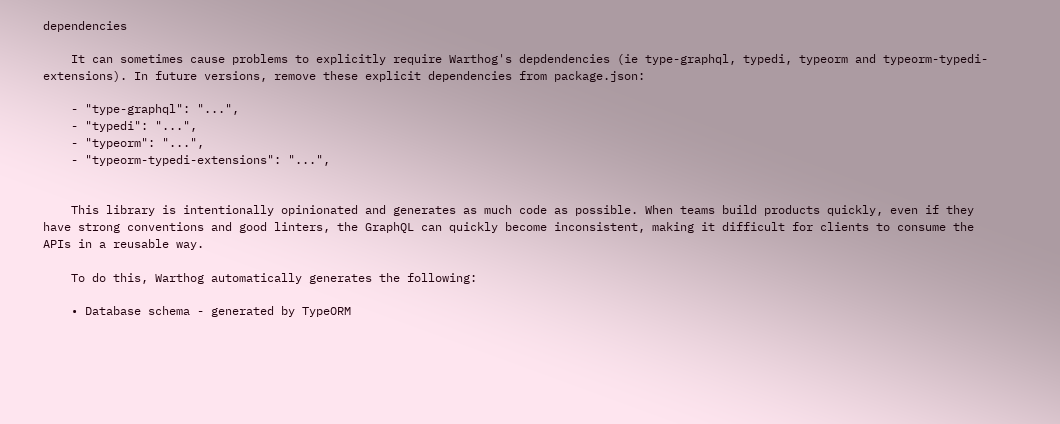dependencies

    It can sometimes cause problems to explicitly require Warthog's depdendencies (ie type-graphql, typedi, typeorm and typeorm-typedi-extensions). In future versions, remove these explicit dependencies from package.json:

    - "type-graphql": "...",
    - "typedi": "...",
    - "typeorm": "...",
    - "typeorm-typedi-extensions": "...",


    This library is intentionally opinionated and generates as much code as possible. When teams build products quickly, even if they have strong conventions and good linters, the GraphQL can quickly become inconsistent, making it difficult for clients to consume the APIs in a reusable way.

    To do this, Warthog automatically generates the following:

    • Database schema - generated by TypeORM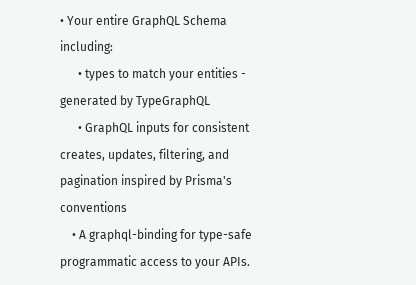• Your entire GraphQL Schema including:
      • types to match your entities - generated by TypeGraphQL
      • GraphQL inputs for consistent creates, updates, filtering, and pagination inspired by Prisma's conventions
    • A graphql-binding for type-safe programmatic access to your APIs.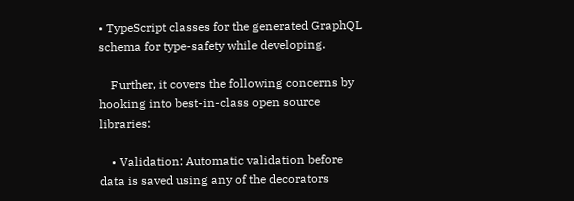• TypeScript classes for the generated GraphQL schema for type-safety while developing.

    Further, it covers the following concerns by hooking into best-in-class open source libraries:

    • Validation: Automatic validation before data is saved using any of the decorators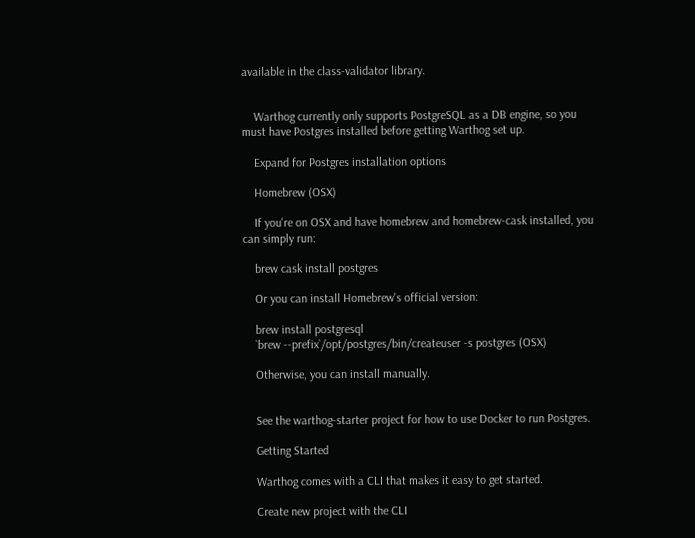available in the class-validator library.


    Warthog currently only supports PostgreSQL as a DB engine, so you must have Postgres installed before getting Warthog set up.

    Expand for Postgres installation options

    Homebrew (OSX)

    If you're on OSX and have homebrew and homebrew-cask installed, you can simply run:

    brew cask install postgres

    Or you can install Homebrew's official version:

    brew install postgresql
    `brew --prefix`/opt/postgres/bin/createuser -s postgres (OSX)

    Otherwise, you can install manually.


    See the warthog-starter project for how to use Docker to run Postgres.

    Getting Started

    Warthog comes with a CLI that makes it easy to get started.

    Create new project with the CLI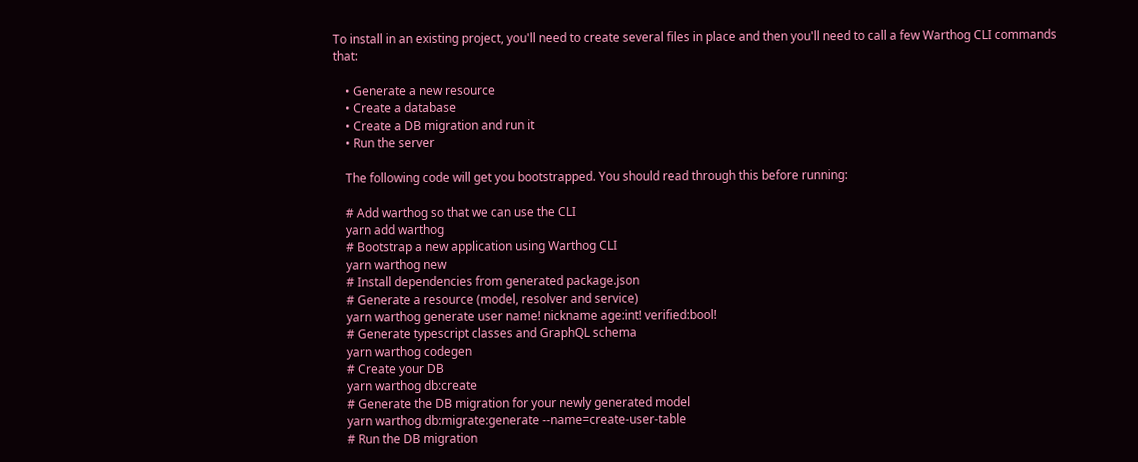To install in an existing project, you'll need to create several files in place and then you'll need to call a few Warthog CLI commands that:

    • Generate a new resource
    • Create a database
    • Create a DB migration and run it
    • Run the server

    The following code will get you bootstrapped. You should read through this before running:

    # Add warthog so that we can use the CLI
    yarn add warthog
    # Bootstrap a new application using Warthog CLI
    yarn warthog new
    # Install dependencies from generated package.json
    # Generate a resource (model, resolver and service)
    yarn warthog generate user name! nickname age:int! verified:bool!
    # Generate typescript classes and GraphQL schema
    yarn warthog codegen
    # Create your DB
    yarn warthog db:create
    # Generate the DB migration for your newly generated model
    yarn warthog db:migrate:generate --name=create-user-table
    # Run the DB migration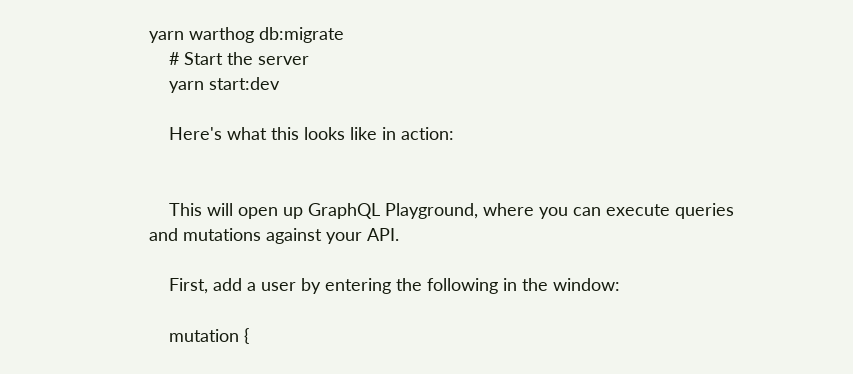yarn warthog db:migrate
    # Start the server
    yarn start:dev

    Here's what this looks like in action:


    This will open up GraphQL Playground, where you can execute queries and mutations against your API.

    First, add a user by entering the following in the window:

    mutation {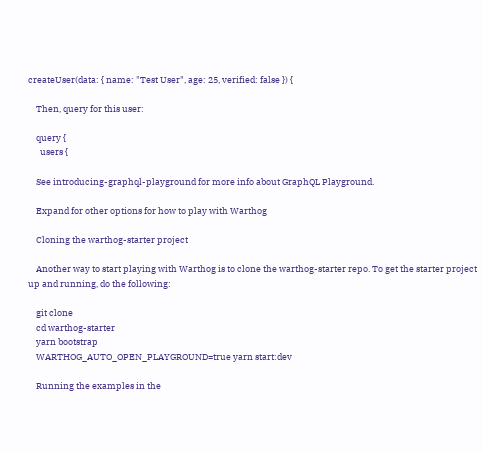createUser(data: { name: "Test User", age: 25, verified: false }) {

    Then, query for this user:

    query {
      users {

    See introducing-graphql-playground for more info about GraphQL Playground.

    Expand for other options for how to play with Warthog

    Cloning the warthog-starter project

    Another way to start playing with Warthog is to clone the warthog-starter repo. To get the starter project up and running, do the following:

    git clone
    cd warthog-starter
    yarn bootstrap
    WARTHOG_AUTO_OPEN_PLAYGROUND=true yarn start:dev

    Running the examples in the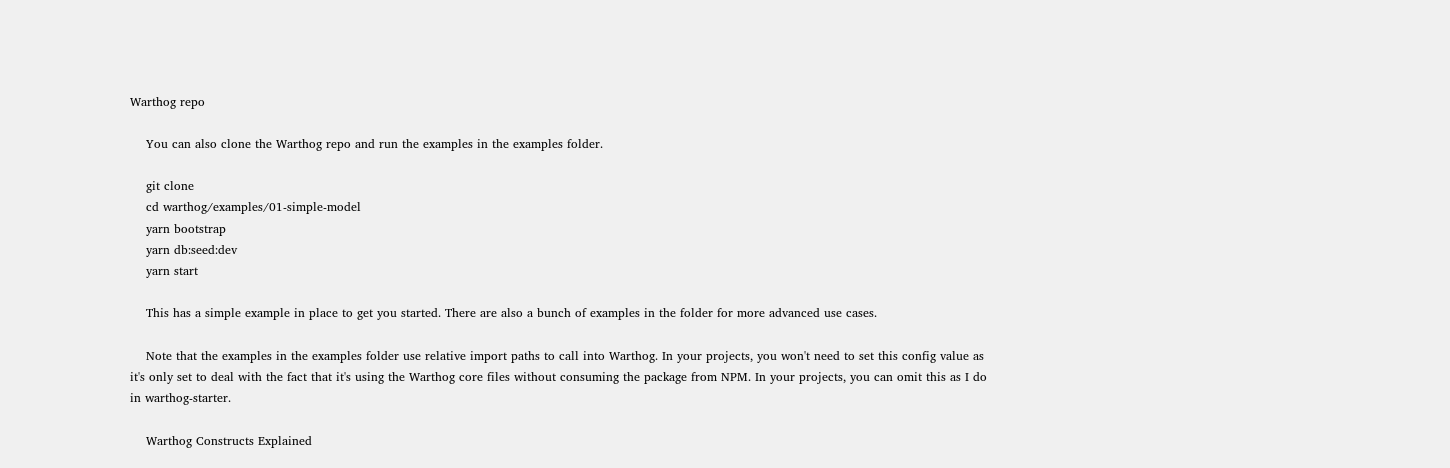Warthog repo

    You can also clone the Warthog repo and run the examples in the examples folder.

    git clone
    cd warthog/examples/01-simple-model
    yarn bootstrap
    yarn db:seed:dev
    yarn start

    This has a simple example in place to get you started. There are also a bunch of examples in the folder for more advanced use cases.

    Note that the examples in the examples folder use relative import paths to call into Warthog. In your projects, you won't need to set this config value as it's only set to deal with the fact that it's using the Warthog core files without consuming the package from NPM. In your projects, you can omit this as I do in warthog-starter.

    Warthog Constructs Explained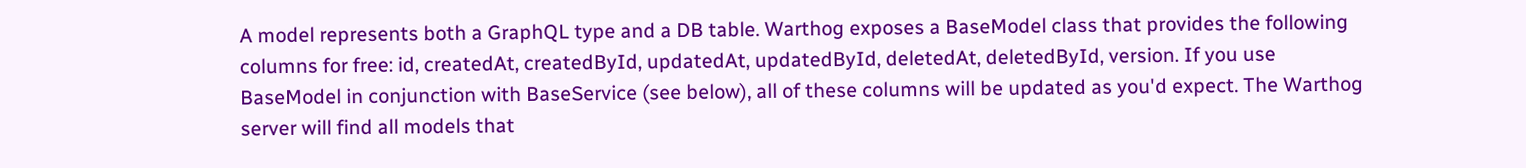A model represents both a GraphQL type and a DB table. Warthog exposes a BaseModel class that provides the following columns for free: id, createdAt, createdById, updatedAt, updatedById, deletedAt, deletedById, version. If you use BaseModel in conjunction with BaseService (see below), all of these columns will be updated as you'd expect. The Warthog server will find all models that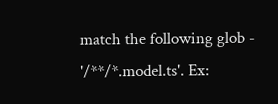match the following glob - '/**/*.model.ts'. Ex: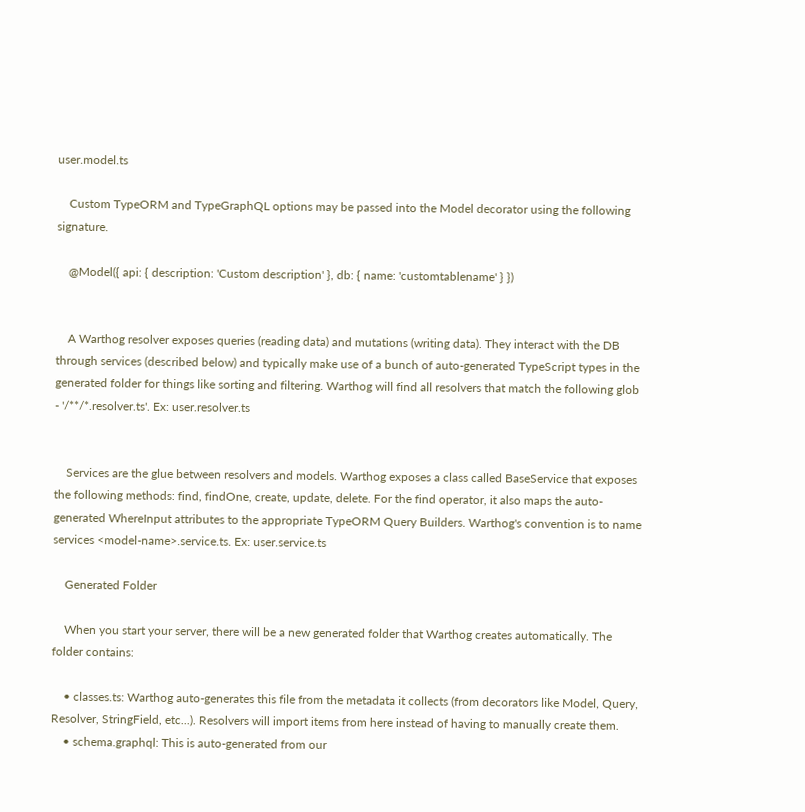user.model.ts

    Custom TypeORM and TypeGraphQL options may be passed into the Model decorator using the following signature.

    @Model({ api: { description: 'Custom description' }, db: { name: 'customtablename' } })


    A Warthog resolver exposes queries (reading data) and mutations (writing data). They interact with the DB through services (described below) and typically make use of a bunch of auto-generated TypeScript types in the generated folder for things like sorting and filtering. Warthog will find all resolvers that match the following glob - '/**/*.resolver.ts'. Ex: user.resolver.ts


    Services are the glue between resolvers and models. Warthog exposes a class called BaseService that exposes the following methods: find, findOne, create, update, delete. For the find operator, it also maps the auto-generated WhereInput attributes to the appropriate TypeORM Query Builders. Warthog's convention is to name services <model-name>.service.ts. Ex: user.service.ts

    Generated Folder

    When you start your server, there will be a new generated folder that Warthog creates automatically. The folder contains:

    • classes.ts: Warthog auto-generates this file from the metadata it collects (from decorators like Model, Query, Resolver, StringField, etc...). Resolvers will import items from here instead of having to manually create them.
    • schema.graphql: This is auto-generated from our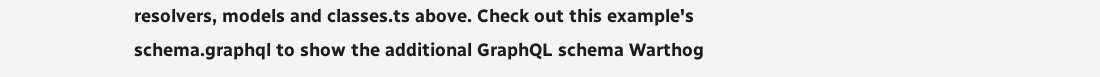resolvers, models and classes.ts above. Check out this example's schema.graphql to show the additional GraphQL schema Warthog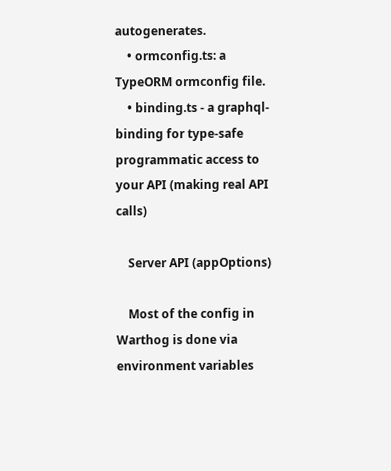autogenerates.
    • ormconfig.ts: a TypeORM ormconfig file.
    • binding.ts - a graphql-binding for type-safe programmatic access to your API (making real API calls)

    Server API (appOptions)

    Most of the config in Warthog is done via environment variables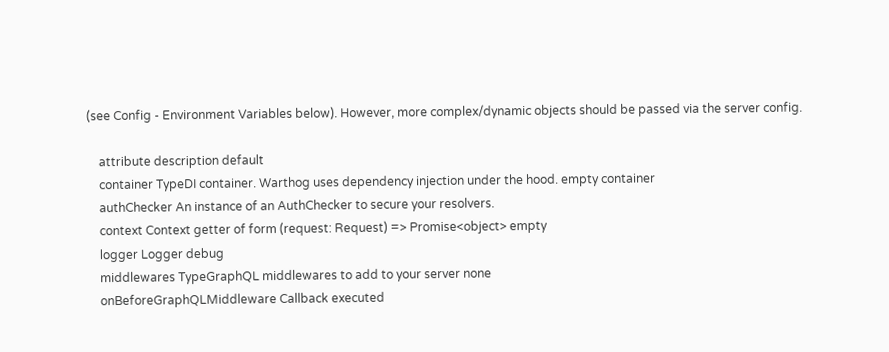(see Config - Environment Variables below). However, more complex/dynamic objects should be passed via the server config.

    attribute description default
    container TypeDI container. Warthog uses dependency injection under the hood. empty container
    authChecker An instance of an AuthChecker to secure your resolvers.
    context Context getter of form (request: Request) => Promise<object> empty
    logger Logger debug
    middlewares TypeGraphQL middlewares to add to your server none
    onBeforeGraphQLMiddleware Callback executed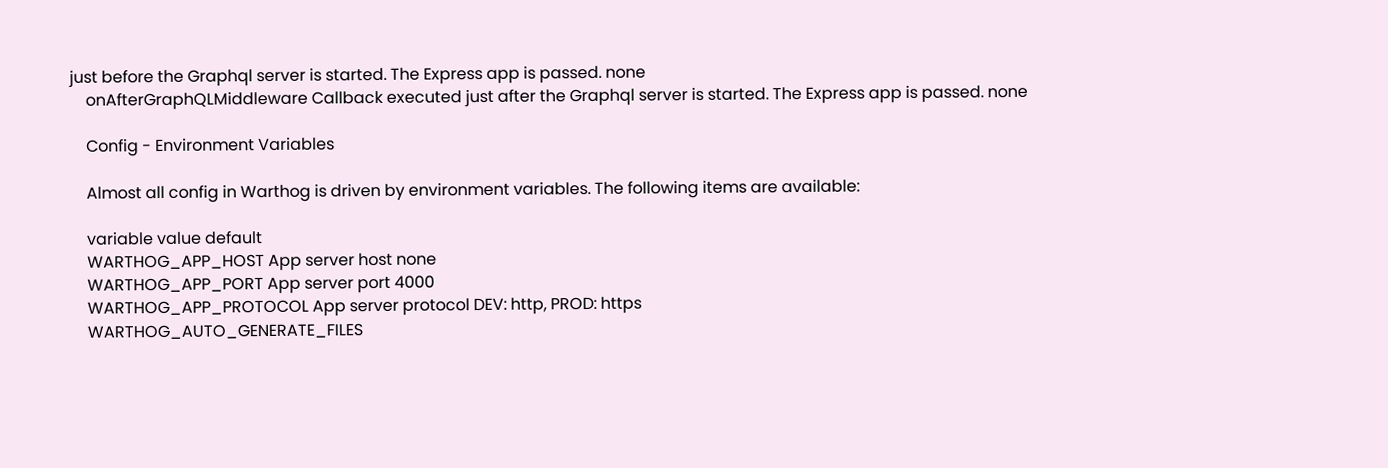just before the Graphql server is started. The Express app is passed. none
    onAfterGraphQLMiddleware Callback executed just after the Graphql server is started. The Express app is passed. none

    Config - Environment Variables

    Almost all config in Warthog is driven by environment variables. The following items are available:

    variable value default
    WARTHOG_APP_HOST App server host none
    WARTHOG_APP_PORT App server port 4000
    WARTHOG_APP_PROTOCOL App server protocol DEV: http, PROD: https
    WARTHOG_AUTO_GENERATE_FILES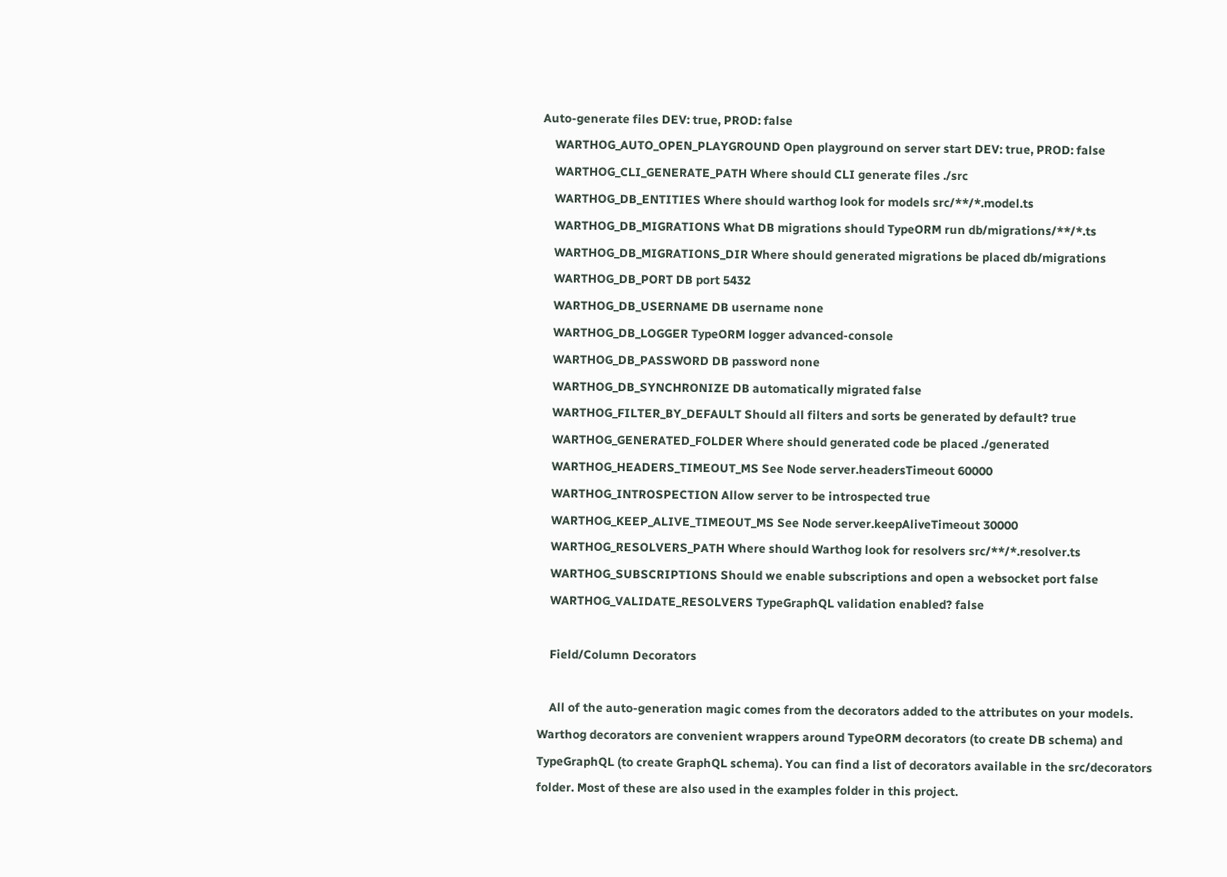Auto-generate files DEV: true, PROD: false
    WARTHOG_AUTO_OPEN_PLAYGROUND Open playground on server start DEV: true, PROD: false
    WARTHOG_CLI_GENERATE_PATH Where should CLI generate files ./src
    WARTHOG_DB_ENTITIES Where should warthog look for models src/**/*.model.ts
    WARTHOG_DB_MIGRATIONS What DB migrations should TypeORM run db/migrations/**/*.ts
    WARTHOG_DB_MIGRATIONS_DIR Where should generated migrations be placed db/migrations
    WARTHOG_DB_PORT DB port 5432
    WARTHOG_DB_USERNAME DB username none
    WARTHOG_DB_LOGGER TypeORM logger advanced-console
    WARTHOG_DB_PASSWORD DB password none
    WARTHOG_DB_SYNCHRONIZE DB automatically migrated false
    WARTHOG_FILTER_BY_DEFAULT Should all filters and sorts be generated by default? true
    WARTHOG_GENERATED_FOLDER Where should generated code be placed ./generated
    WARTHOG_HEADERS_TIMEOUT_MS See Node server.headersTimeout 60000
    WARTHOG_INTROSPECTION Allow server to be introspected true
    WARTHOG_KEEP_ALIVE_TIMEOUT_MS See Node server.keepAliveTimeout 30000
    WARTHOG_RESOLVERS_PATH Where should Warthog look for resolvers src/**/*.resolver.ts
    WARTHOG_SUBSCRIPTIONS Should we enable subscriptions and open a websocket port false
    WARTHOG_VALIDATE_RESOLVERS TypeGraphQL validation enabled? false

    Field/Column Decorators

    All of the auto-generation magic comes from the decorators added to the attributes on your models. Warthog decorators are convenient wrappers around TypeORM decorators (to create DB schema) and TypeGraphQL (to create GraphQL schema). You can find a list of decorators available in the src/decorators folder. Most of these are also used in the examples folder in this project.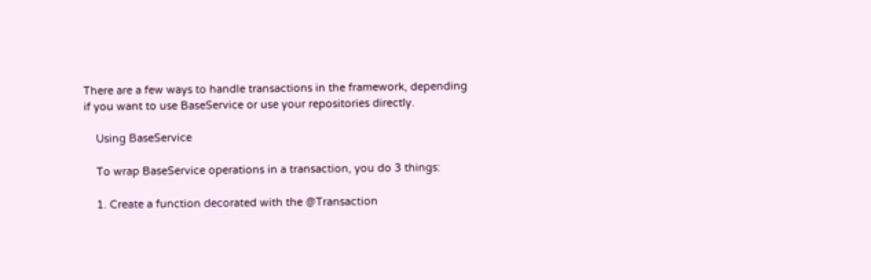There are a few ways to handle transactions in the framework, depending if you want to use BaseService or use your repositories directly.

    Using BaseService

    To wrap BaseService operations in a transaction, you do 3 things:

    1. Create a function decorated with the @Transaction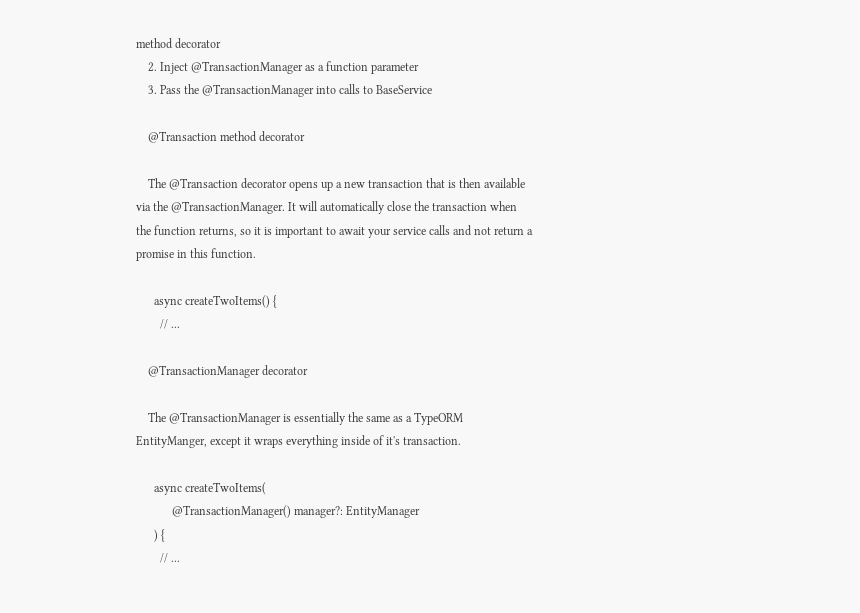method decorator
    2. Inject @TransactionManager as a function parameter
    3. Pass the @TransactionManager into calls to BaseService

    @Transaction method decorator

    The @Transaction decorator opens up a new transaction that is then available via the @TransactionManager. It will automatically close the transaction when the function returns, so it is important to await your service calls and not return a promise in this function.

      async createTwoItems() {
        // ...

    @TransactionManager decorator

    The @TransactionManager is essentially the same as a TypeORM EntityManger, except it wraps everything inside of it's transaction.

      async createTwoItems(
            @TransactionManager() manager?: EntityManager
      ) {
        // ...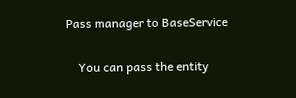Pass manager to BaseService

    You can pass the entity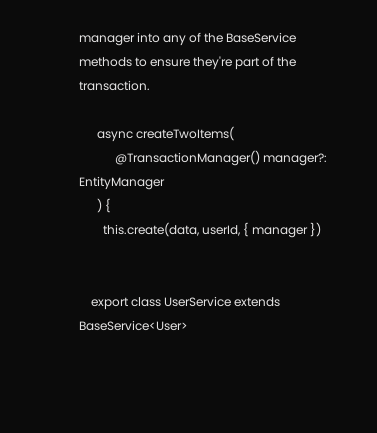manager into any of the BaseService methods to ensure they're part of the transaction.

      async createTwoItems(
            @TransactionManager() manager?: EntityManager
      ) {
        this.create(data, userId, { manager })


    export class UserService extends BaseService<User>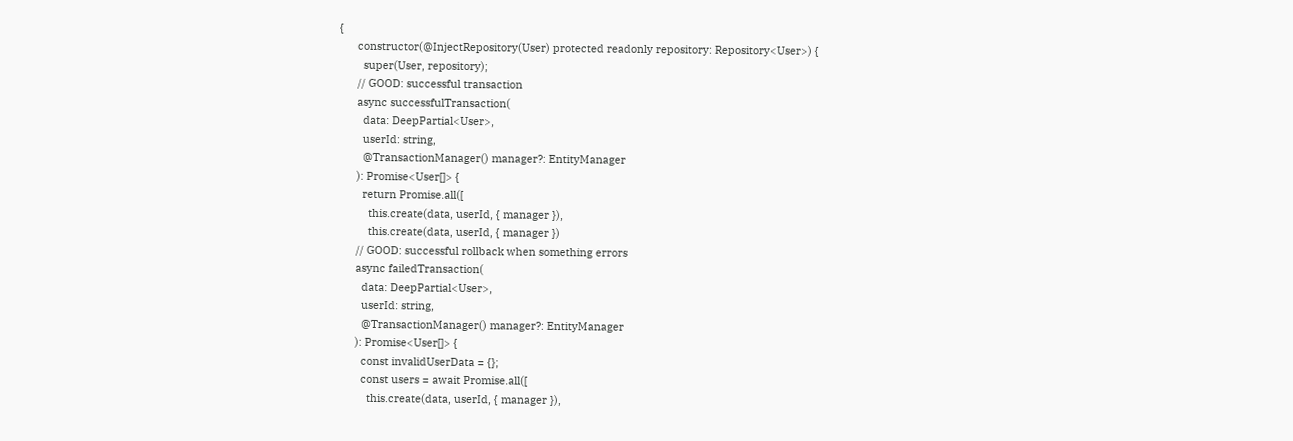{
      constructor(@InjectRepository(User) protected readonly repository: Repository<User>) {
        super(User, repository);
      // GOOD: successful transaction
      async successfulTransaction(
        data: DeepPartial<User>,
        userId: string,
        @TransactionManager() manager?: EntityManager
      ): Promise<User[]> {
        return Promise.all([
          this.create(data, userId, { manager }),
          this.create(data, userId, { manager })
      // GOOD: successful rollback when something errors
      async failedTransaction(
        data: DeepPartial<User>,
        userId: string,
        @TransactionManager() manager?: EntityManager
      ): Promise<User[]> {
        const invalidUserData = {};
        const users = await Promise.all([
          this.create(data, userId, { manager }),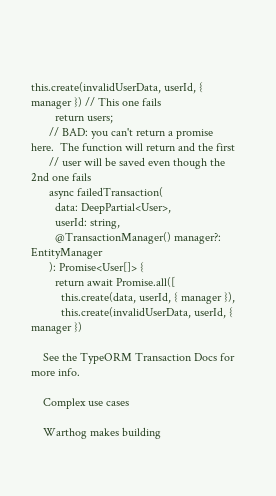this.create(invalidUserData, userId, { manager }) // This one fails
        return users;
      // BAD: you can't return a promise here.  The function will return and the first
      // user will be saved even though the 2nd one fails
      async failedTransaction(
        data: DeepPartial<User>,
        userId: string,
        @TransactionManager() manager?: EntityManager
      ): Promise<User[]> {
        return await Promise.all([
          this.create(data, userId, { manager }),
          this.create(invalidUserData, userId, { manager })

    See the TypeORM Transaction Docs for more info.

    Complex use cases

    Warthog makes building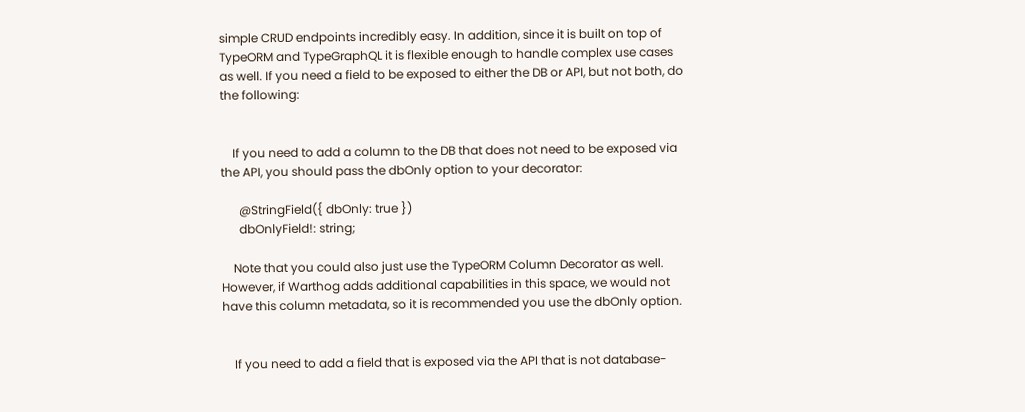simple CRUD endpoints incredibly easy. In addition, since it is built on top of TypeORM and TypeGraphQL it is flexible enough to handle complex use cases as well. If you need a field to be exposed to either the DB or API, but not both, do the following:


    If you need to add a column to the DB that does not need to be exposed via the API, you should pass the dbOnly option to your decorator:

      @StringField({ dbOnly: true })
      dbOnlyField!: string;

    Note that you could also just use the TypeORM Column Decorator as well. However, if Warthog adds additional capabilities in this space, we would not have this column metadata, so it is recommended you use the dbOnly option.


    If you need to add a field that is exposed via the API that is not database-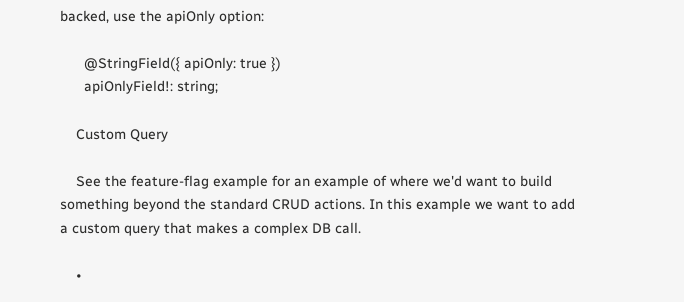backed, use the apiOnly option:

      @StringField({ apiOnly: true })
      apiOnlyField!: string;

    Custom Query

    See the feature-flag example for an example of where we'd want to build something beyond the standard CRUD actions. In this example we want to add a custom query that makes a complex DB call.

    •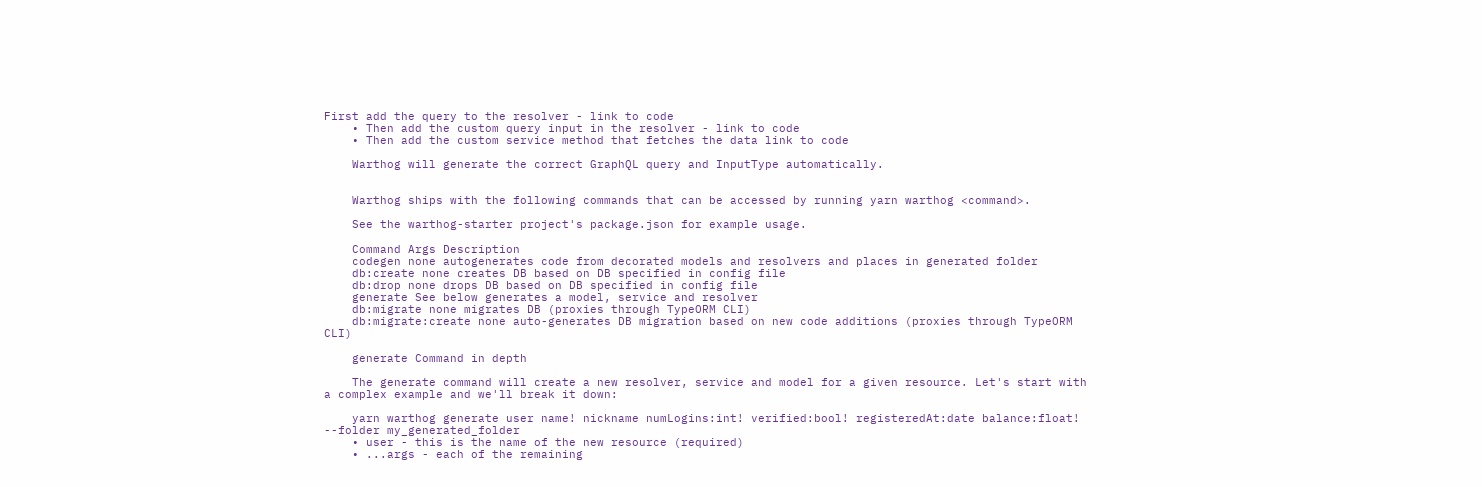First add the query to the resolver - link to code
    • Then add the custom query input in the resolver - link to code
    • Then add the custom service method that fetches the data link to code

    Warthog will generate the correct GraphQL query and InputType automatically.


    Warthog ships with the following commands that can be accessed by running yarn warthog <command>.

    See the warthog-starter project's package.json for example usage.

    Command Args Description
    codegen none autogenerates code from decorated models and resolvers and places in generated folder
    db:create none creates DB based on DB specified in config file
    db:drop none drops DB based on DB specified in config file
    generate See below generates a model, service and resolver
    db:migrate none migrates DB (proxies through TypeORM CLI)
    db:migrate:create none auto-generates DB migration based on new code additions (proxies through TypeORM CLI)

    generate Command in depth

    The generate command will create a new resolver, service and model for a given resource. Let's start with a complex example and we'll break it down:

    yarn warthog generate user name! nickname numLogins:int! verified:bool! registeredAt:date balance:float! --folder my_generated_folder
    • user - this is the name of the new resource (required)
    • ...args - each of the remaining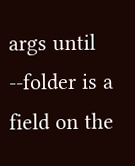args until --folder is a field on the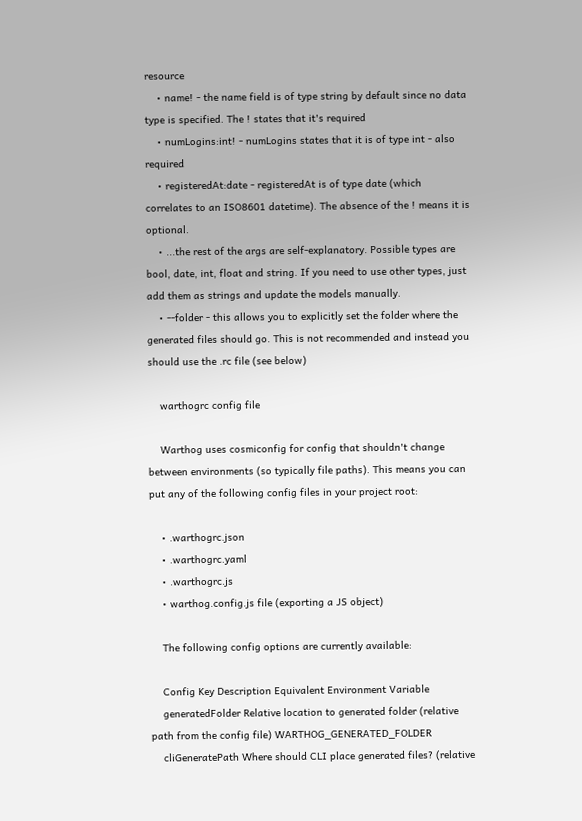resource
    • name! - the name field is of type string by default since no data type is specified. The ! states that it's required
    • numLogins:int! - numLogins states that it is of type int - also required
    • registeredAt:date - registeredAt is of type date (which correlates to an ISO8601 datetime). The absence of the ! means it is optional.
    • ...the rest of the args are self-explanatory. Possible types are bool, date, int, float and string. If you need to use other types, just add them as strings and update the models manually.
    • --folder - this allows you to explicitly set the folder where the generated files should go. This is not recommended and instead you should use the .rc file (see below)

    warthogrc config file

    Warthog uses cosmiconfig for config that shouldn't change between environments (so typically file paths). This means you can put any of the following config files in your project root:

    • .warthogrc.json
    • .warthogrc.yaml
    • .warthogrc.js
    • warthog.config.js file (exporting a JS object)

    The following config options are currently available:

    Config Key Description Equivalent Environment Variable
    generatedFolder Relative location to generated folder (relative path from the config file) WARTHOG_GENERATED_FOLDER
    cliGeneratePath Where should CLI place generated files? (relative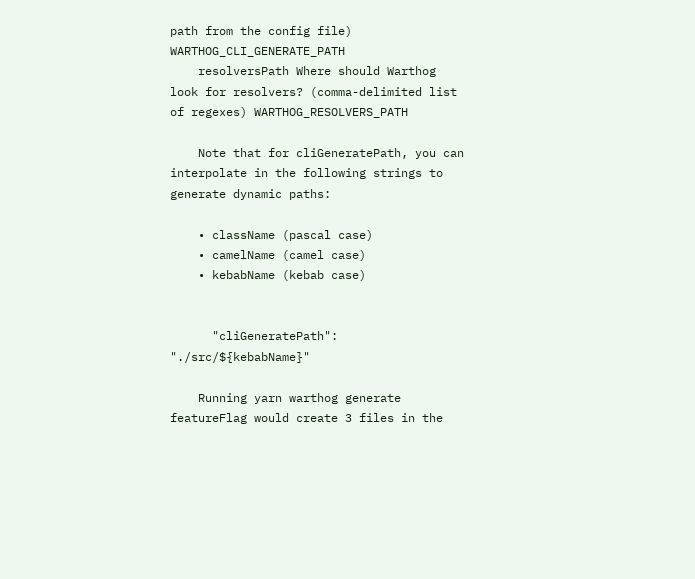path from the config file) WARTHOG_CLI_GENERATE_PATH
    resolversPath Where should Warthog look for resolvers? (comma-delimited list of regexes) WARTHOG_RESOLVERS_PATH

    Note that for cliGeneratePath, you can interpolate in the following strings to generate dynamic paths:

    • className (pascal case)
    • camelName (camel case)
    • kebabName (kebab case)


      "cliGeneratePath": "./src/${kebabName}"

    Running yarn warthog generate featureFlag would create 3 files in the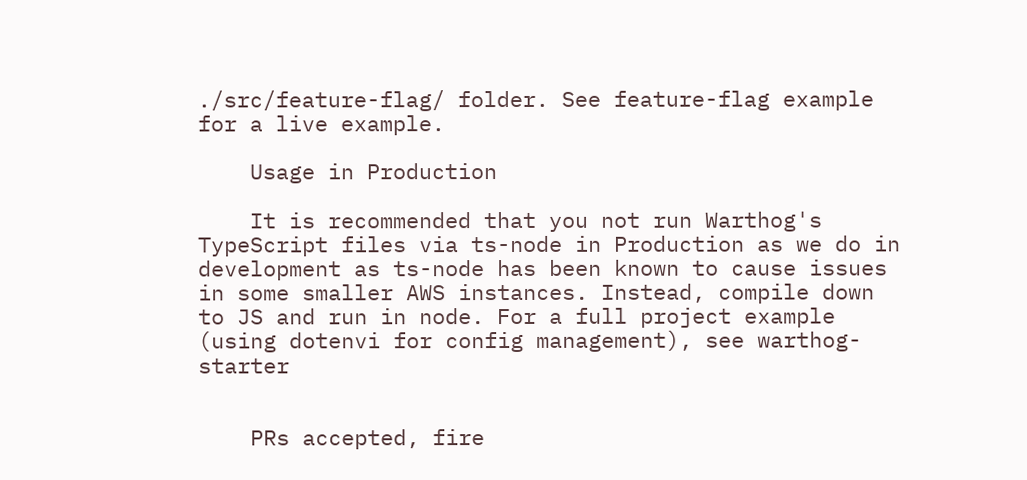./src/feature-flag/ folder. See feature-flag example for a live example.

    Usage in Production

    It is recommended that you not run Warthog's TypeScript files via ts-node in Production as we do in development as ts-node has been known to cause issues in some smaller AWS instances. Instead, compile down to JS and run in node. For a full project example (using dotenvi for config management), see warthog-starter


    PRs accepted, fire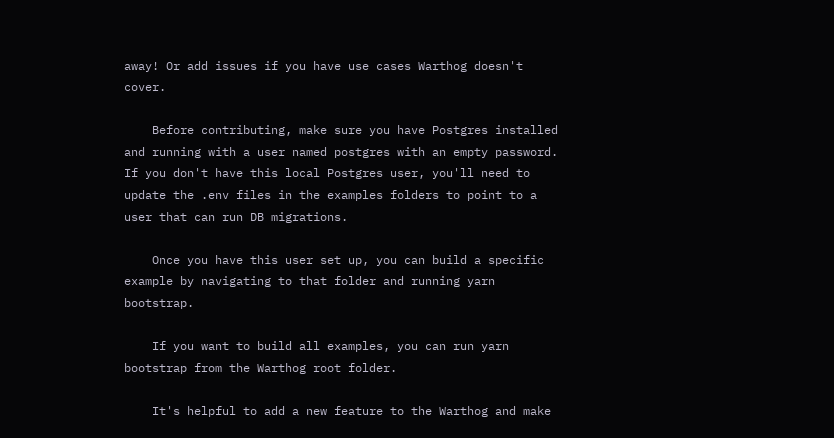away! Or add issues if you have use cases Warthog doesn't cover.

    Before contributing, make sure you have Postgres installed and running with a user named postgres with an empty password. If you don't have this local Postgres user, you'll need to update the .env files in the examples folders to point to a user that can run DB migrations.

    Once you have this user set up, you can build a specific example by navigating to that folder and running yarn bootstrap.

    If you want to build all examples, you can run yarn bootstrap from the Warthog root folder.

    It's helpful to add a new feature to the Warthog and make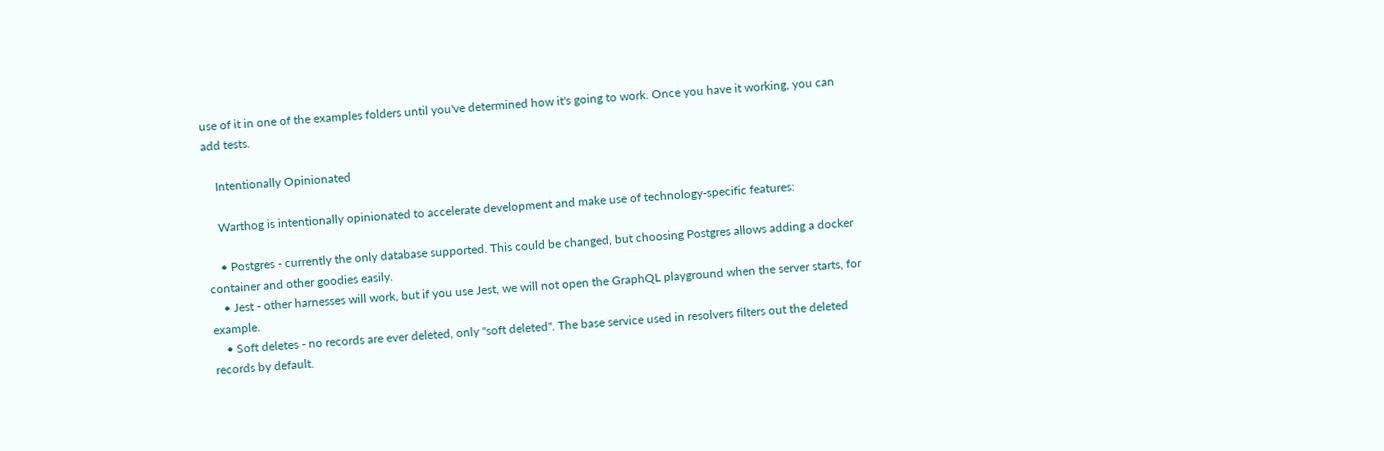use of it in one of the examples folders until you've determined how it's going to work. Once you have it working, you can add tests.

    Intentionally Opinionated

    Warthog is intentionally opinionated to accelerate development and make use of technology-specific features:

    • Postgres - currently the only database supported. This could be changed, but choosing Postgres allows adding a docker container and other goodies easily.
    • Jest - other harnesses will work, but if you use Jest, we will not open the GraphQL playground when the server starts, for example.
    • Soft deletes - no records are ever deleted, only "soft deleted". The base service used in resolvers filters out the deleted records by default.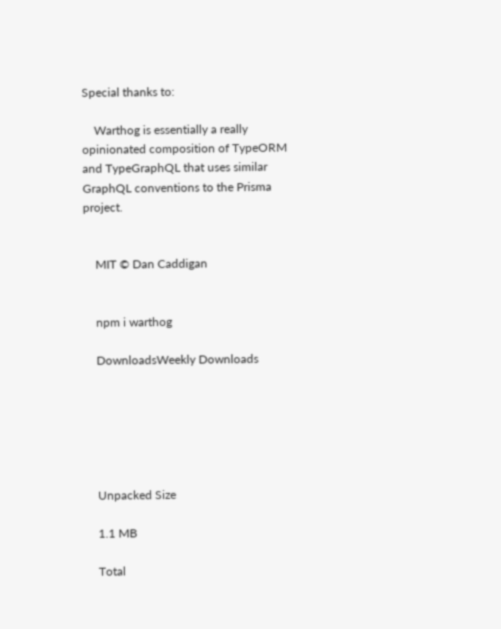Special thanks to:

    Warthog is essentially a really opinionated composition of TypeORM and TypeGraphQL that uses similar GraphQL conventions to the Prisma project.


    MIT © Dan Caddigan


    npm i warthog

    DownloadsWeekly Downloads






    Unpacked Size

    1.1 MB

    Total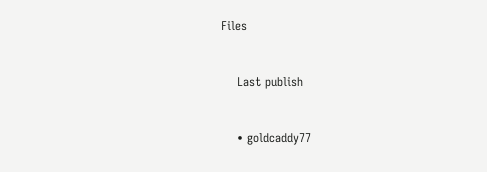Files


    Last publish


    • goldcaddy77